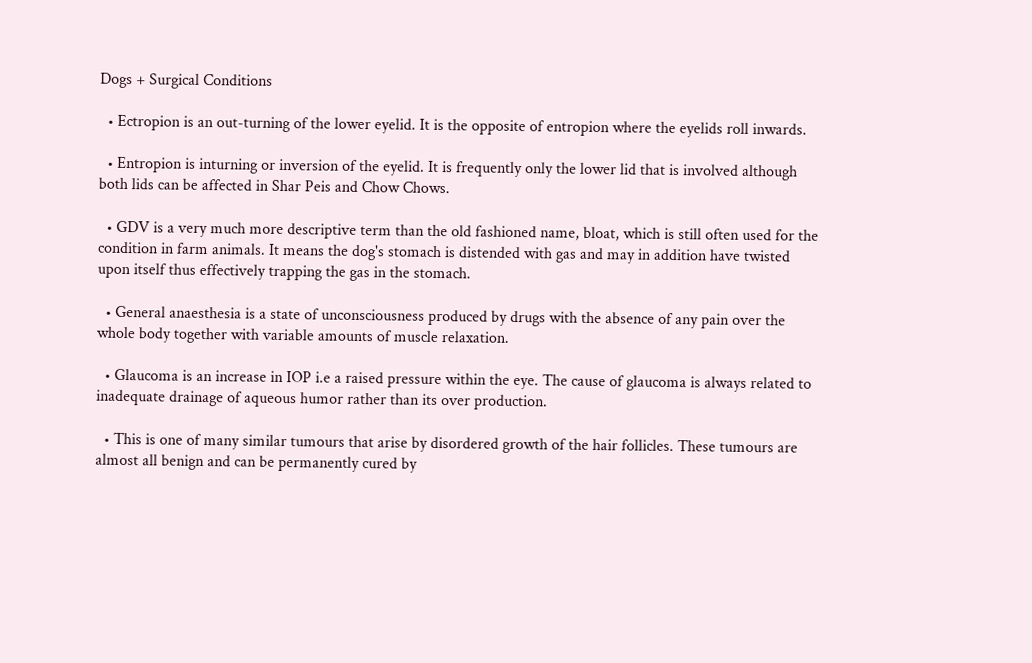Dogs + Surgical Conditions

  • Ectropion is an out-turning of the lower eyelid. It is the opposite of entropion where the eyelids roll inwards.

  • Entropion is inturning or inversion of the eyelid. It is frequently only the lower lid that is involved although both lids can be affected in Shar Peis and Chow Chows.

  • GDV is a very much more descriptive term than the old fashioned name, bloat, which is still often used for the condition in farm animals. It means the dog's stomach is distended with gas and may in addition have twisted upon itself thus effectively trapping the gas in the stomach.

  • General anaesthesia is a state of unconsciousness produced by drugs with the absence of any pain over the whole body together with variable amounts of muscle relaxation.

  • Glaucoma is an increase in IOP i.e a raised pressure within the eye. The cause of glaucoma is always related to inadequate drainage of aqueous humor rather than its over production.

  • This is one of many similar tumours that arise by disordered growth of the hair follicles. These tumours are almost all benign and can be permanently cured by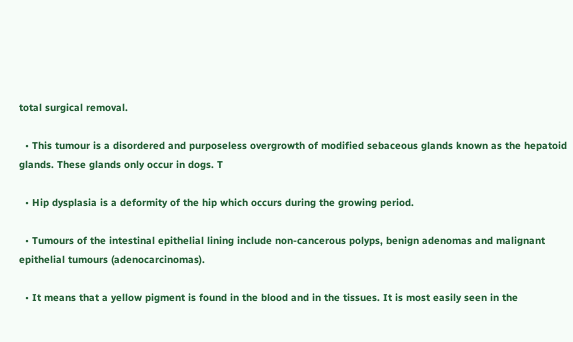total surgical removal.

  • This tumour is a disordered and purposeless overgrowth of modified sebaceous glands known as the hepatoid glands. These glands only occur in dogs. T

  • Hip dysplasia is a deformity of the hip which occurs during the growing period.

  • Tumours of the intestinal epithelial lining include non-cancerous polyps, benign adenomas and malignant epithelial tumours (adenocarcinomas).

  • It means that a yellow pigment is found in the blood and in the tissues. It is most easily seen in the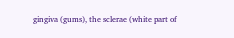gingiva (gums), the sclerae (white part of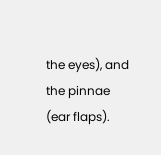the eyes), and the pinnae (ear flaps).